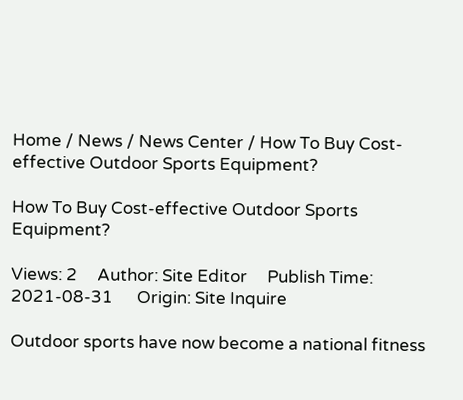Home / News / News Center / How To Buy Cost-effective Outdoor Sports Equipment?

How To Buy Cost-effective Outdoor Sports Equipment?

Views: 2     Author: Site Editor     Publish Time: 2021-08-31      Origin: Site Inquire

Outdoor sports have now become a national fitness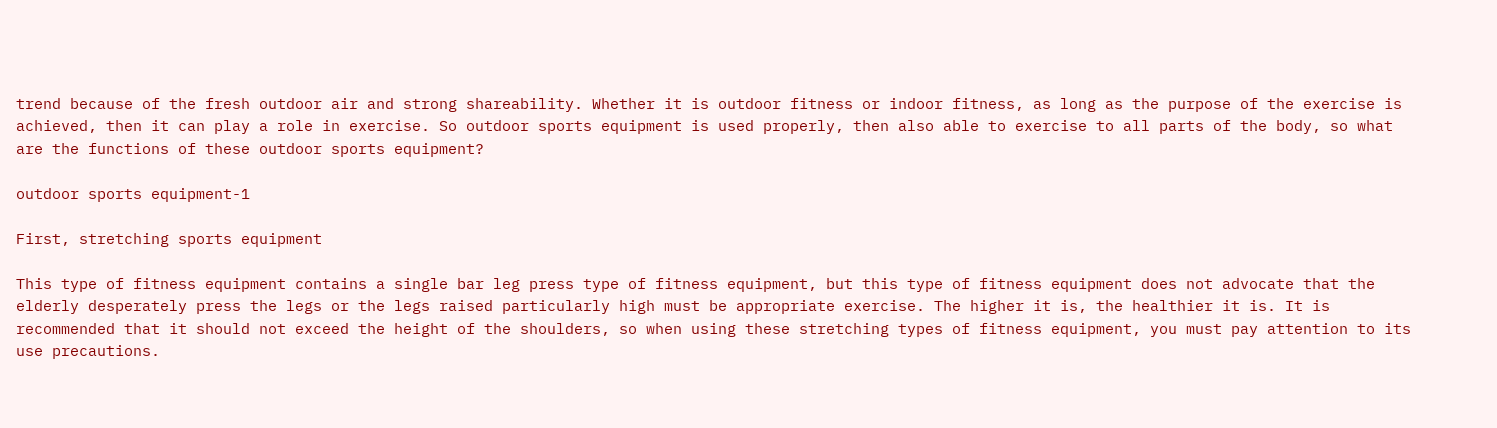trend because of the fresh outdoor air and strong shareability. Whether it is outdoor fitness or indoor fitness, as long as the purpose of the exercise is achieved, then it can play a role in exercise. So outdoor sports equipment is used properly, then also able to exercise to all parts of the body, so what are the functions of these outdoor sports equipment?

outdoor sports equipment-1

First, stretching sports equipment

This type of fitness equipment contains a single bar leg press type of fitness equipment, but this type of fitness equipment does not advocate that the elderly desperately press the legs or the legs raised particularly high must be appropriate exercise. The higher it is, the healthier it is. It is recommended that it should not exceed the height of the shoulders, so when using these stretching types of fitness equipment, you must pay attention to its use precautions.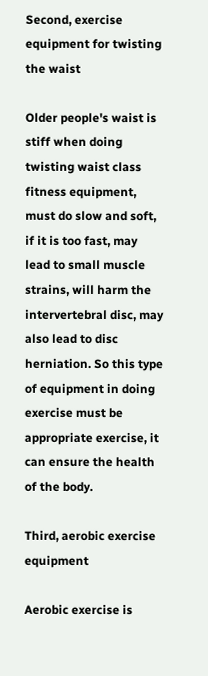Second, exercise equipment for twisting the waist

Older people's waist is stiff when doing twisting waist class fitness equipment, must do slow and soft, if it is too fast, may lead to small muscle strains, will harm the intervertebral disc, may also lead to disc herniation. So this type of equipment in doing exercise must be appropriate exercise, it can ensure the health of the body.

Third, aerobic exercise equipment

Aerobic exercise is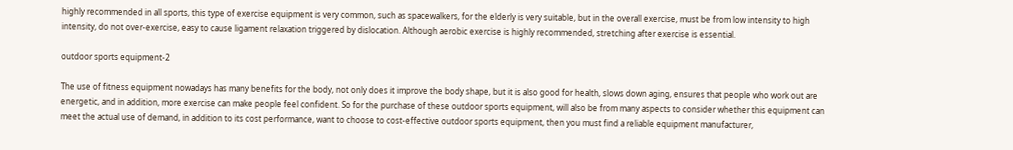highly recommended in all sports, this type of exercise equipment is very common, such as spacewalkers, for the elderly is very suitable, but in the overall exercise, must be from low intensity to high intensity, do not over-exercise, easy to cause ligament relaxation triggered by dislocation. Although aerobic exercise is highly recommended, stretching after exercise is essential.

outdoor sports equipment-2

The use of fitness equipment nowadays has many benefits for the body, not only does it improve the body shape, but it is also good for health, slows down aging, ensures that people who work out are energetic, and in addition, more exercise can make people feel confident. So for the purchase of these outdoor sports equipment, will also be from many aspects to consider whether this equipment can meet the actual use of demand, in addition to its cost performance, want to choose to cost-effective outdoor sports equipment, then you must find a reliable equipment manufacturer,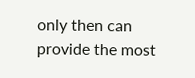only then can provide the most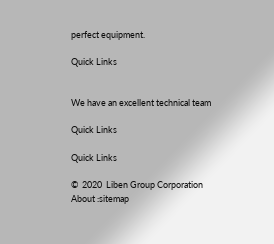perfect equipment.

Quick Links


We have an excellent technical team

Quick Links

Quick Links

©  2020  Liben Group Corporation
About :sitemap